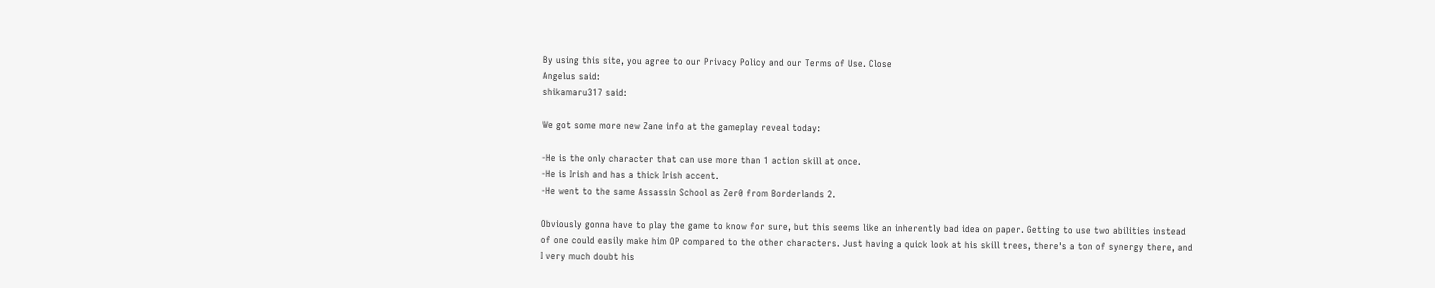By using this site, you agree to our Privacy Policy and our Terms of Use. Close
Angelus said:
shikamaru317 said:

We got some more new Zane info at the gameplay reveal today:

-He is the only character that can use more than 1 action skill at once.
-He is Irish and has a thick Irish accent.
-He went to the same Assassin School as Zer0 from Borderlands 2.

Obviously gonna have to play the game to know for sure, but this seems like an inherently bad idea on paper. Getting to use two abilities instead of one could easily make him OP compared to the other characters. Just having a quick look at his skill trees, there's a ton of synergy there, and I very much doubt his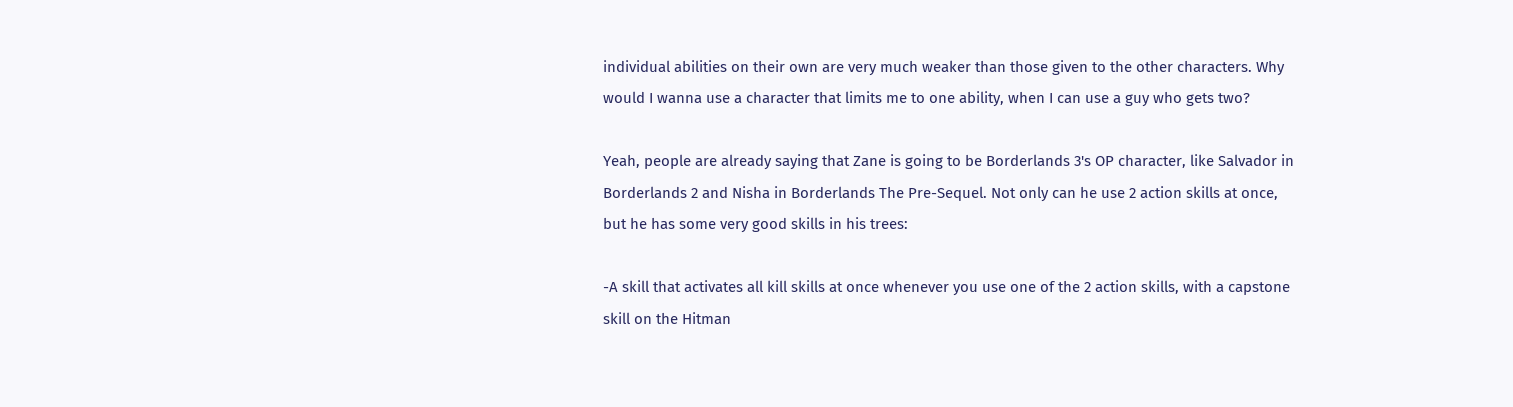individual abilities on their own are very much weaker than those given to the other characters. Why would I wanna use a character that limits me to one ability, when I can use a guy who gets two?

Yeah, people are already saying that Zane is going to be Borderlands 3's OP character, like Salvador in Borderlands 2 and Nisha in Borderlands The Pre-Sequel. Not only can he use 2 action skills at once, but he has some very good skills in his trees:

-A skill that activates all kill skills at once whenever you use one of the 2 action skills, with a capstone skill on the Hitman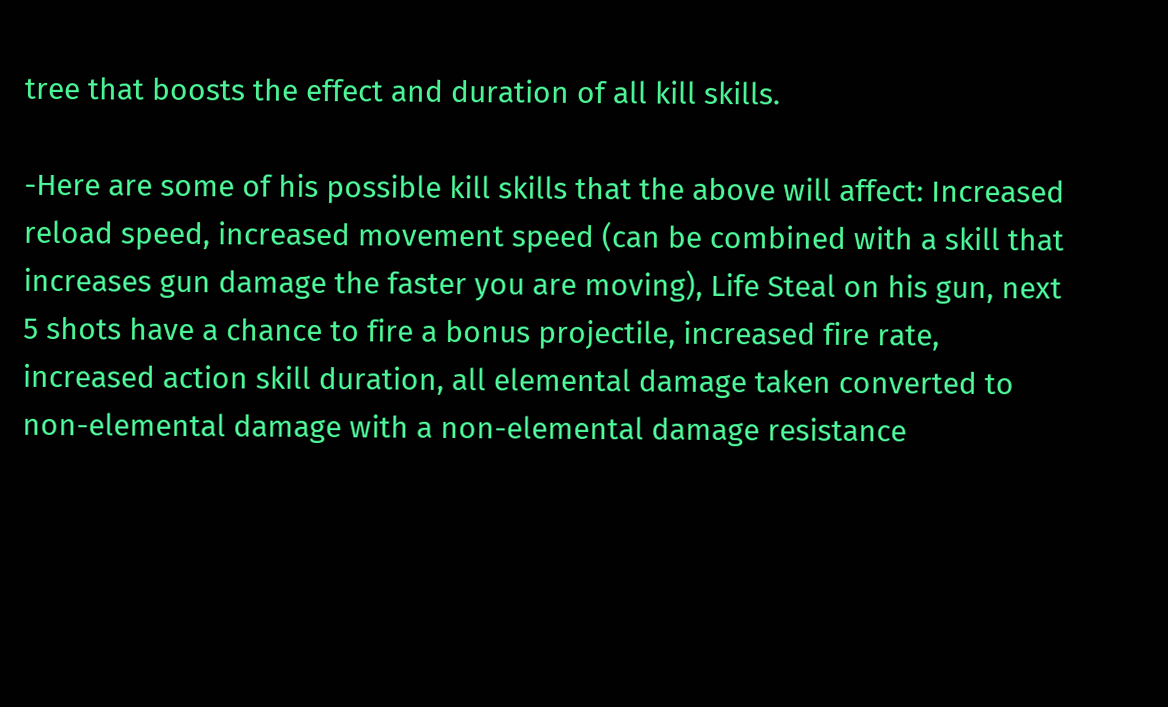tree that boosts the effect and duration of all kill skills.

-Here are some of his possible kill skills that the above will affect: Increased reload speed, increased movement speed (can be combined with a skill that increases gun damage the faster you are moving), Life Steal on his gun, next 5 shots have a chance to fire a bonus projectile, increased fire rate, increased action skill duration, all elemental damage taken converted to non-elemental damage with a non-elemental damage resistance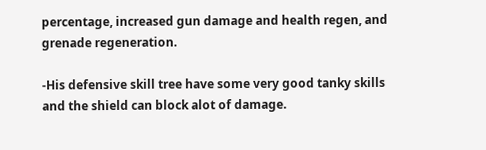percentage, increased gun damage and health regen, and grenade regeneration.

-His defensive skill tree have some very good tanky skills and the shield can block alot of damage.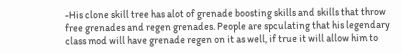-His clone skill tree has alot of grenade boosting skills and skills that throw free grenades and regen grenades. People are spculating that his legendary class mod will have grenade regen on it as well, if true it will allow him to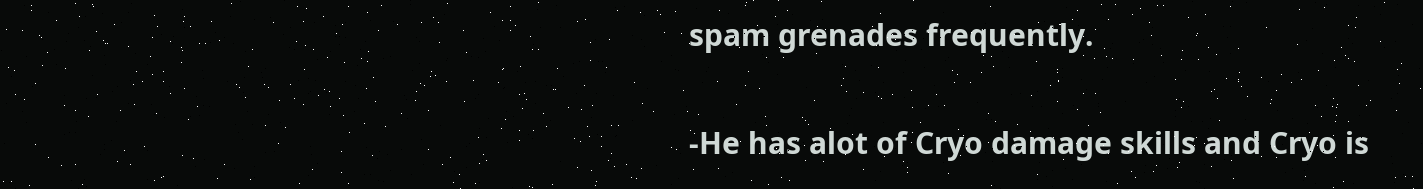spam grenades frequently.

-He has alot of Cryo damage skills and Cryo is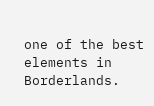one of the best elements in Borderlands.